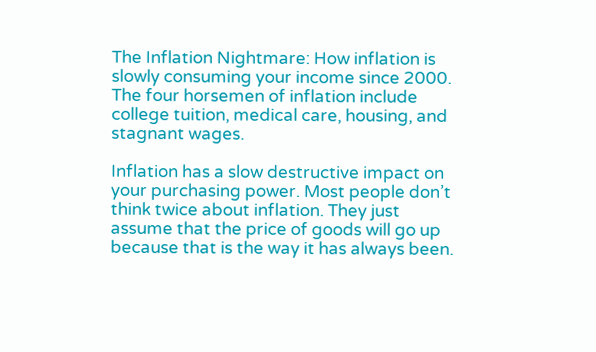The Inflation Nightmare: How inflation is slowly consuming your income since 2000. The four horsemen of inflation include college tuition, medical care, housing, and stagnant wages.

Inflation has a slow destructive impact on your purchasing power. Most people don’t think twice about inflation. They just assume that the price of goods will go up because that is the way it has always been.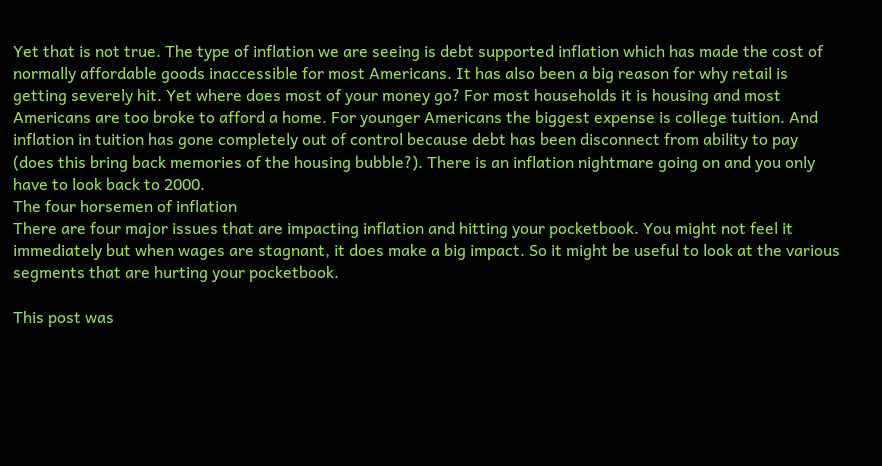Yet that is not true. The type of inflation we are seeing is debt supported inflation which has made the cost of normally affordable goods inaccessible for most Americans. It has also been a big reason for why retail is getting severely hit. Yet where does most of your money go? For most households it is housing and most Americans are too broke to afford a home. For younger Americans the biggest expense is college tuition. And inflation in tuition has gone completely out of control because debt has been disconnect from ability to pay (does this bring back memories of the housing bubble?). There is an inflation nightmare going on and you only have to look back to 2000.
The four horsemen of inflation
There are four major issues that are impacting inflation and hitting your pocketbook. You might not feel it immediately but when wages are stagnant, it does make a big impact. So it might be useful to look at the various segments that are hurting your pocketbook.

This post was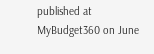published at MyBudget360 on June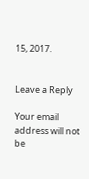15, 2017.


Leave a Reply

Your email address will not be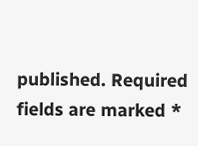published. Required fields are marked *